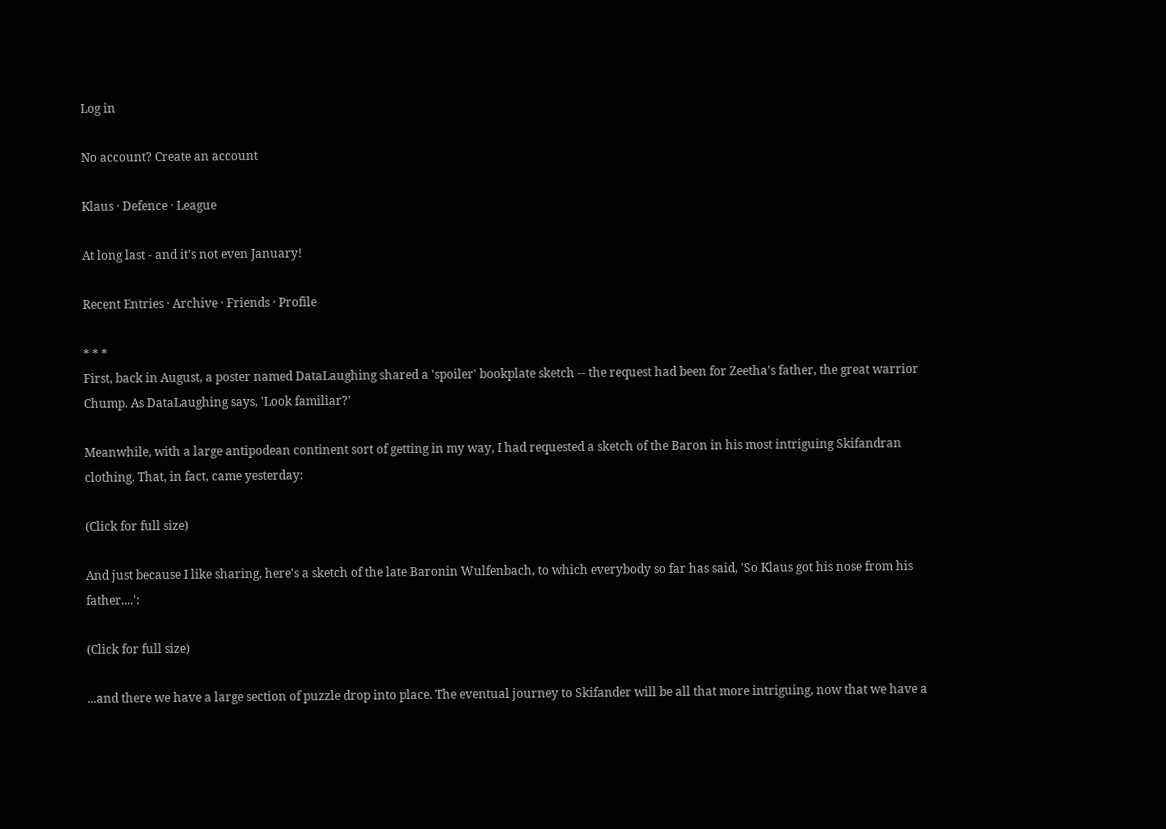Log in

No account? Create an account

Klaus · Defence · League

At long last - and it's not even January!

Recent Entries · Archive · Friends · Profile

* * *
First, back in August, a poster named DataLaughing shared a 'spoiler' bookplate sketch -- the request had been for Zeetha's father, the great warrior Chump. As DataLaughing says, 'Look familiar?'

Meanwhile, with a large antipodean continent sort of getting in my way, I had requested a sketch of the Baron in his most intriguing Skifandran clothing. That, in fact, came yesterday:

(Click for full size)

And just because I like sharing, here's a sketch of the late Baronin Wulfenbach, to which everybody so far has said, 'So Klaus got his nose from his father....':

(Click for full size)

...and there we have a large section of puzzle drop into place. The eventual journey to Skifander will be all that more intriguing, now that we have a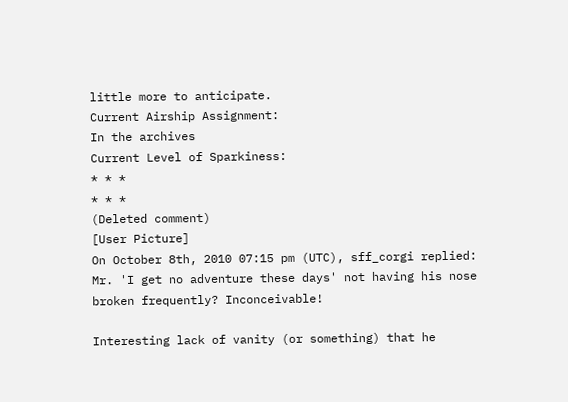little more to anticipate.
Current Airship Assignment:
In the archives
Current Level of Sparkiness:
* * *
* * *
(Deleted comment)
[User Picture]
On October 8th, 2010 07:15 pm (UTC), sff_corgi replied:
Mr. 'I get no adventure these days' not having his nose broken frequently? Inconceivable!

Interesting lack of vanity (or something) that he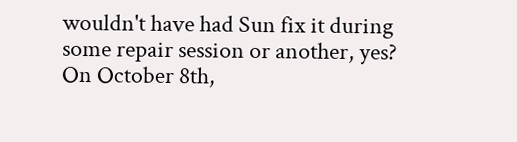wouldn't have had Sun fix it during some repair session or another, yes?
On October 8th,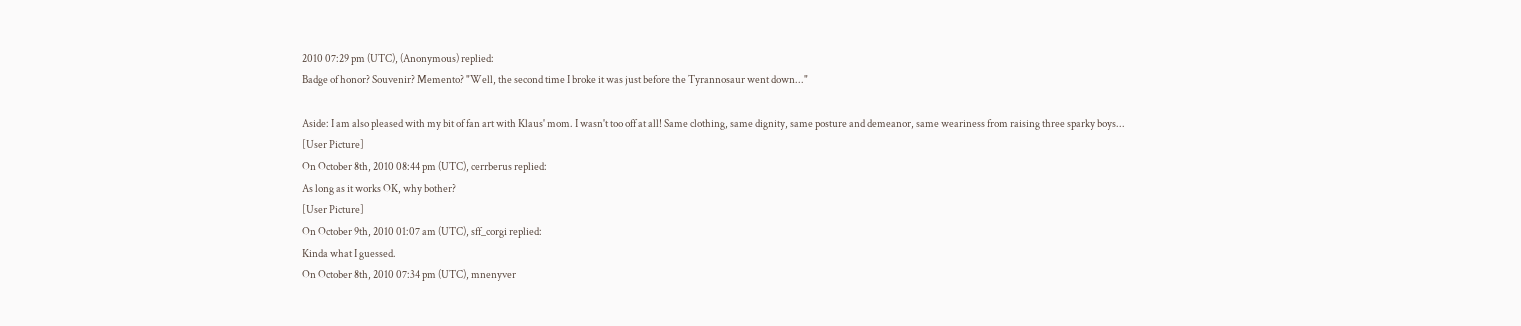2010 07:29 pm (UTC), (Anonymous) replied:
Badge of honor? Souvenir? Memento? "Well, the second time I broke it was just before the Tyrannosaur went down..."

Aside: I am also pleased with my bit of fan art with Klaus' mom. I wasn't too off at all! Same clothing, same dignity, same posture and demeanor, same weariness from raising three sparky boys...
[User Picture]
On October 8th, 2010 08:44 pm (UTC), cerrberus replied:
As long as it works OK, why bother?
[User Picture]
On October 9th, 2010 01:07 am (UTC), sff_corgi replied:
Kinda what I guessed.
On October 8th, 2010 07:34 pm (UTC), mnenyver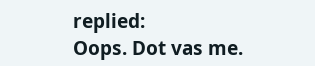replied:
Oops. Dot vas me.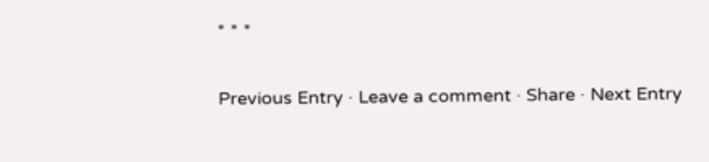* * *

Previous Entry · Leave a comment · Share · Next Entry